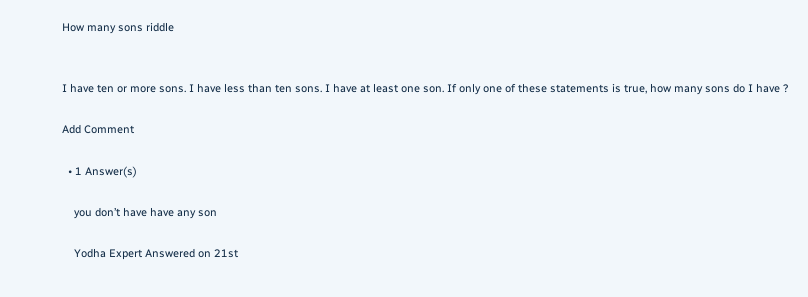How many sons riddle


I have ten or more sons. I have less than ten sons. I have at least one son. If only one of these statements is true, how many sons do I have ?

Add Comment

  • 1 Answer(s)

    you don’t have have any son

    Yodha Expert Answered on 21st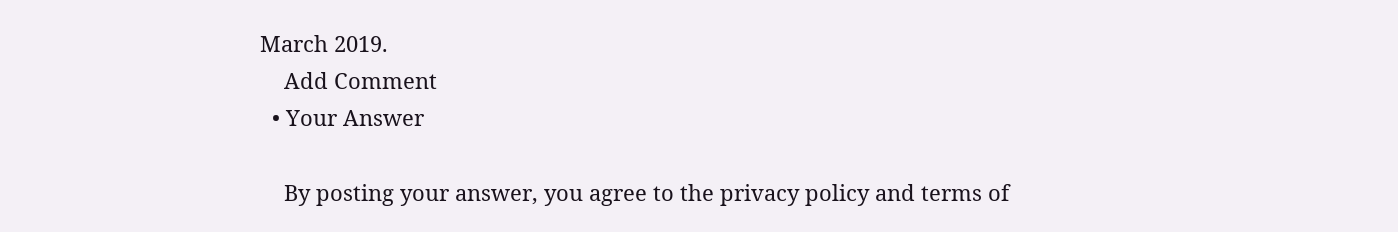March 2019.
    Add Comment
  • Your Answer

    By posting your answer, you agree to the privacy policy and terms of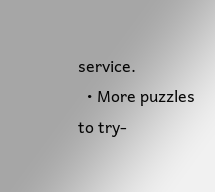service.
  • More puzzles to try-